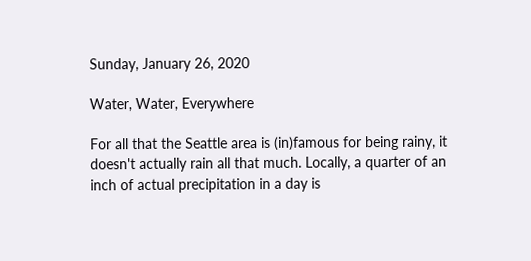Sunday, January 26, 2020

Water, Water, Everywhere

For all that the Seattle area is (in)famous for being rainy, it doesn't actually rain all that much. Locally, a quarter of an inch of actual precipitation in a day is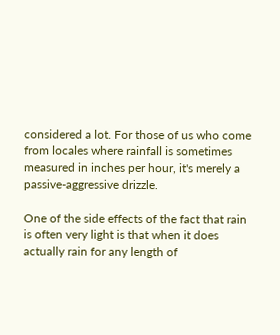considered a lot. For those of us who come from locales where rainfall is sometimes measured in inches per hour, it's merely a passive-aggressive drizzle.

One of the side effects of the fact that rain is often very light is that when it does actually rain for any length of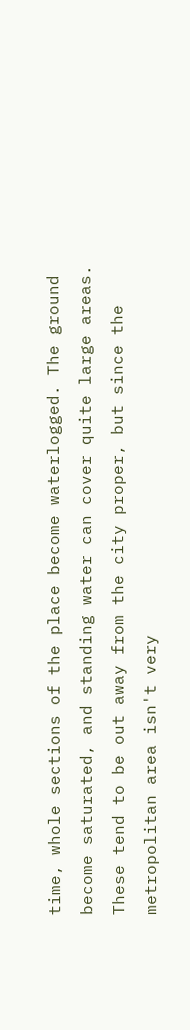time, whole sections of the place become waterlogged. The ground become saturated, and standing water can cover quite large areas. These tend to be out away from the city proper, but since the metropolitan area isn't very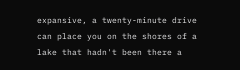expansive, a twenty-minute drive can place you on the shores of a lake that hadn't been there a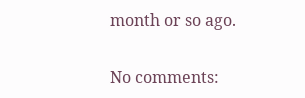month or so ago.

No comments: